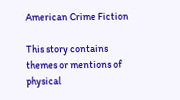American Crime Fiction

This story contains themes or mentions of physical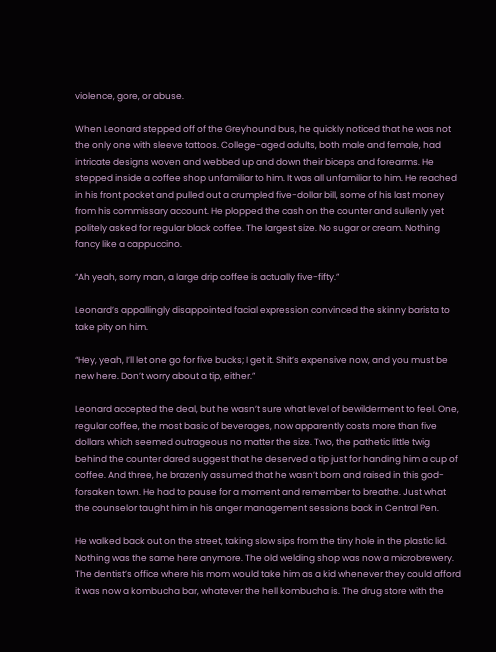violence, gore, or abuse.

When Leonard stepped off of the Greyhound bus, he quickly noticed that he was not the only one with sleeve tattoos. College-aged adults, both male and female, had intricate designs woven and webbed up and down their biceps and forearms. He stepped inside a coffee shop unfamiliar to him. It was all unfamiliar to him. He reached in his front pocket and pulled out a crumpled five-dollar bill, some of his last money from his commissary account. He plopped the cash on the counter and sullenly yet politely asked for regular black coffee. The largest size. No sugar or cream. Nothing fancy like a cappuccino.

“Ah yeah, sorry man, a large drip coffee is actually five-fifty.”

Leonard’s appallingly disappointed facial expression convinced the skinny barista to take pity on him.

“Hey, yeah, I’ll let one go for five bucks; I get it. Shit’s expensive now, and you must be new here. Don’t worry about a tip, either.”

Leonard accepted the deal, but he wasn’t sure what level of bewilderment to feel. One, regular coffee, the most basic of beverages, now apparently costs more than five dollars which seemed outrageous no matter the size. Two, the pathetic little twig behind the counter dared suggest that he deserved a tip just for handing him a cup of coffee. And three, he brazenly assumed that he wasn’t born and raised in this god-forsaken town. He had to pause for a moment and remember to breathe. Just what the counselor taught him in his anger management sessions back in Central Pen.

He walked back out on the street, taking slow sips from the tiny hole in the plastic lid. Nothing was the same here anymore. The old welding shop was now a microbrewery. The dentist’s office where his mom would take him as a kid whenever they could afford it was now a kombucha bar, whatever the hell kombucha is. The drug store with the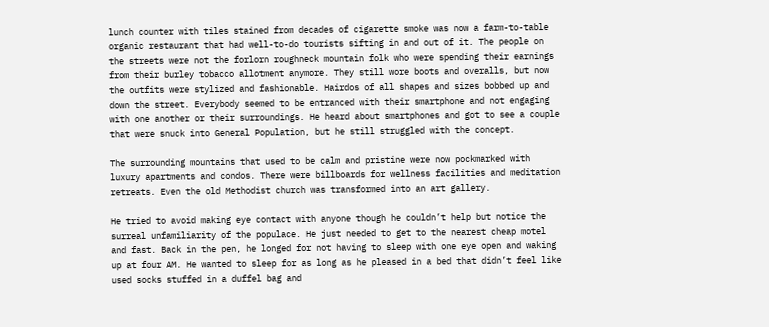lunch counter with tiles stained from decades of cigarette smoke was now a farm-to-table organic restaurant that had well-to-do tourists sifting in and out of it. The people on the streets were not the forlorn roughneck mountain folk who were spending their earnings from their burley tobacco allotment anymore. They still wore boots and overalls, but now the outfits were stylized and fashionable. Hairdos of all shapes and sizes bobbed up and down the street. Everybody seemed to be entranced with their smartphone and not engaging with one another or their surroundings. He heard about smartphones and got to see a couple that were snuck into General Population, but he still struggled with the concept.

The surrounding mountains that used to be calm and pristine were now pockmarked with luxury apartments and condos. There were billboards for wellness facilities and meditation retreats. Even the old Methodist church was transformed into an art gallery.

He tried to avoid making eye contact with anyone though he couldn’t help but notice the surreal unfamiliarity of the populace. He just needed to get to the nearest cheap motel and fast. Back in the pen, he longed for not having to sleep with one eye open and waking up at four AM. He wanted to sleep for as long as he pleased in a bed that didn’t feel like used socks stuffed in a duffel bag and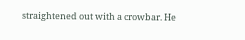straightened out with a crowbar. He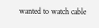wanted to watch cable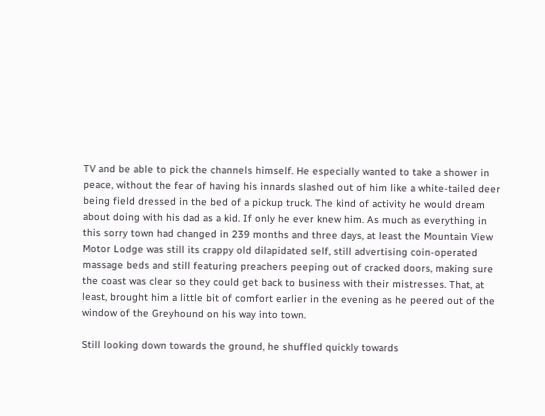TV and be able to pick the channels himself. He especially wanted to take a shower in peace, without the fear of having his innards slashed out of him like a white-tailed deer being field dressed in the bed of a pickup truck. The kind of activity he would dream about doing with his dad as a kid. If only he ever knew him. As much as everything in this sorry town had changed in 239 months and three days, at least the Mountain View Motor Lodge was still its crappy old dilapidated self, still advertising coin-operated massage beds and still featuring preachers peeping out of cracked doors, making sure the coast was clear so they could get back to business with their mistresses. That, at least, brought him a little bit of comfort earlier in the evening as he peered out of the window of the Greyhound on his way into town.

Still looking down towards the ground, he shuffled quickly towards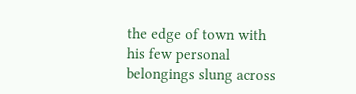the edge of town with his few personal belongings slung across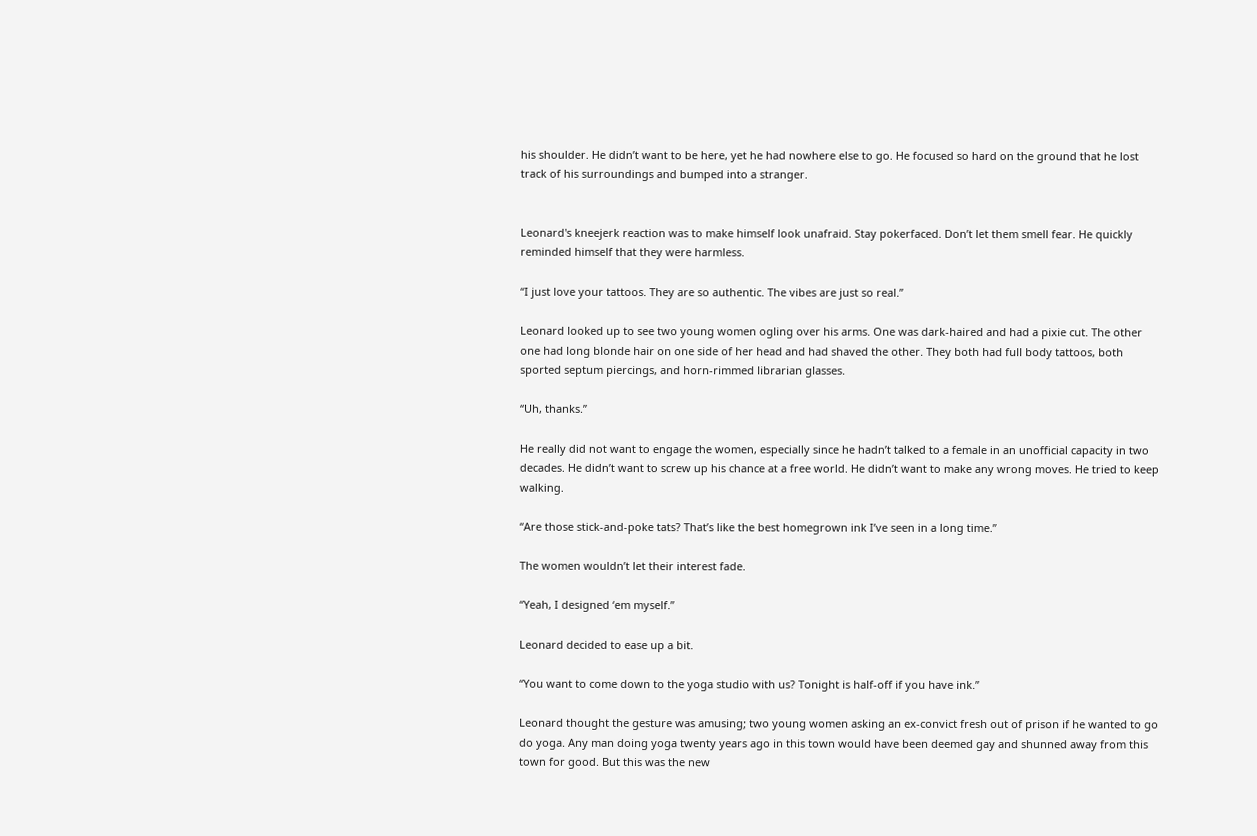his shoulder. He didn’t want to be here, yet he had nowhere else to go. He focused so hard on the ground that he lost track of his surroundings and bumped into a stranger.


Leonard's kneejerk reaction was to make himself look unafraid. Stay pokerfaced. Don’t let them smell fear. He quickly reminded himself that they were harmless.

“I just love your tattoos. They are so authentic. The vibes are just so real.”

Leonard looked up to see two young women ogling over his arms. One was dark-haired and had a pixie cut. The other one had long blonde hair on one side of her head and had shaved the other. They both had full body tattoos, both sported septum piercings, and horn-rimmed librarian glasses.

“Uh, thanks.”

He really did not want to engage the women, especially since he hadn’t talked to a female in an unofficial capacity in two decades. He didn’t want to screw up his chance at a free world. He didn’t want to make any wrong moves. He tried to keep walking.

“Are those stick-and-poke tats? That’s like the best homegrown ink I’ve seen in a long time.”

The women wouldn’t let their interest fade.

“Yeah, I designed ‘em myself.”

Leonard decided to ease up a bit.

“You want to come down to the yoga studio with us? Tonight is half-off if you have ink.”

Leonard thought the gesture was amusing; two young women asking an ex-convict fresh out of prison if he wanted to go do yoga. Any man doing yoga twenty years ago in this town would have been deemed gay and shunned away from this town for good. But this was the new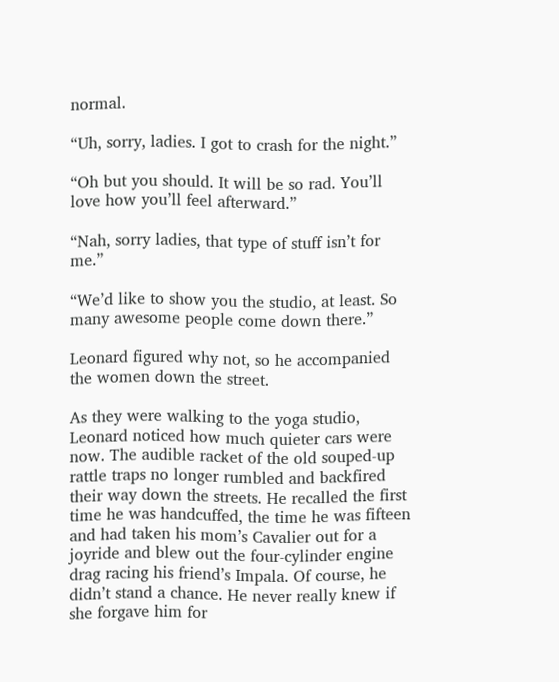normal.

“Uh, sorry, ladies. I got to crash for the night.”

“Oh but you should. It will be so rad. You’ll love how you’ll feel afterward.”

“Nah, sorry ladies, that type of stuff isn’t for me.”

“We’d like to show you the studio, at least. So many awesome people come down there.”

Leonard figured why not, so he accompanied the women down the street.

As they were walking to the yoga studio, Leonard noticed how much quieter cars were now. The audible racket of the old souped-up rattle traps no longer rumbled and backfired their way down the streets. He recalled the first time he was handcuffed, the time he was fifteen and had taken his mom’s Cavalier out for a joyride and blew out the four-cylinder engine drag racing his friend’s Impala. Of course, he didn’t stand a chance. He never really knew if she forgave him for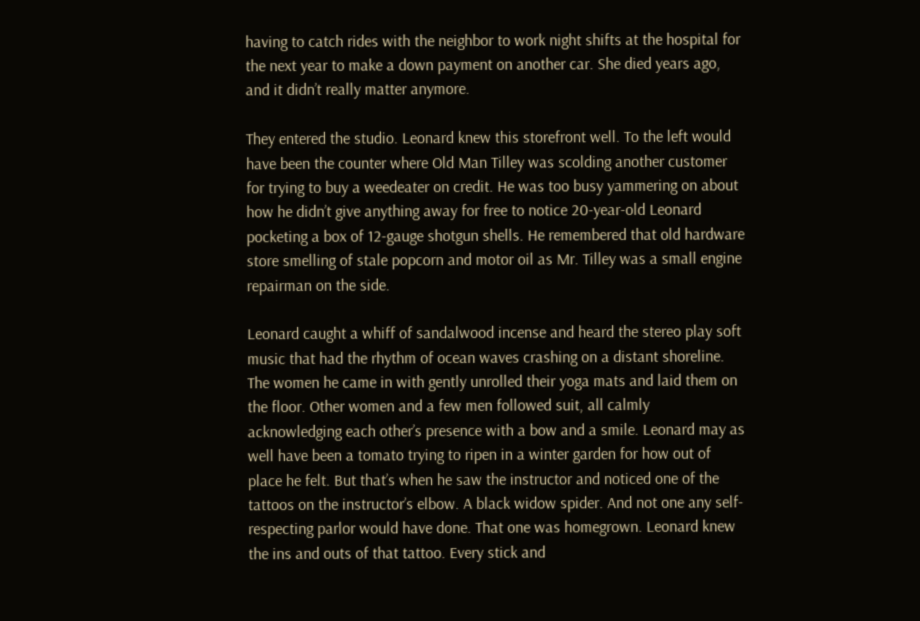having to catch rides with the neighbor to work night shifts at the hospital for the next year to make a down payment on another car. She died years ago, and it didn’t really matter anymore.

They entered the studio. Leonard knew this storefront well. To the left would have been the counter where Old Man Tilley was scolding another customer for trying to buy a weedeater on credit. He was too busy yammering on about how he didn’t give anything away for free to notice 20-year-old Leonard pocketing a box of 12-gauge shotgun shells. He remembered that old hardware store smelling of stale popcorn and motor oil as Mr. Tilley was a small engine repairman on the side.

Leonard caught a whiff of sandalwood incense and heard the stereo play soft music that had the rhythm of ocean waves crashing on a distant shoreline. The women he came in with gently unrolled their yoga mats and laid them on the floor. Other women and a few men followed suit, all calmly acknowledging each other’s presence with a bow and a smile. Leonard may as well have been a tomato trying to ripen in a winter garden for how out of place he felt. But that’s when he saw the instructor and noticed one of the tattoos on the instructor’s elbow. A black widow spider. And not one any self-respecting parlor would have done. That one was homegrown. Leonard knew the ins and outs of that tattoo. Every stick and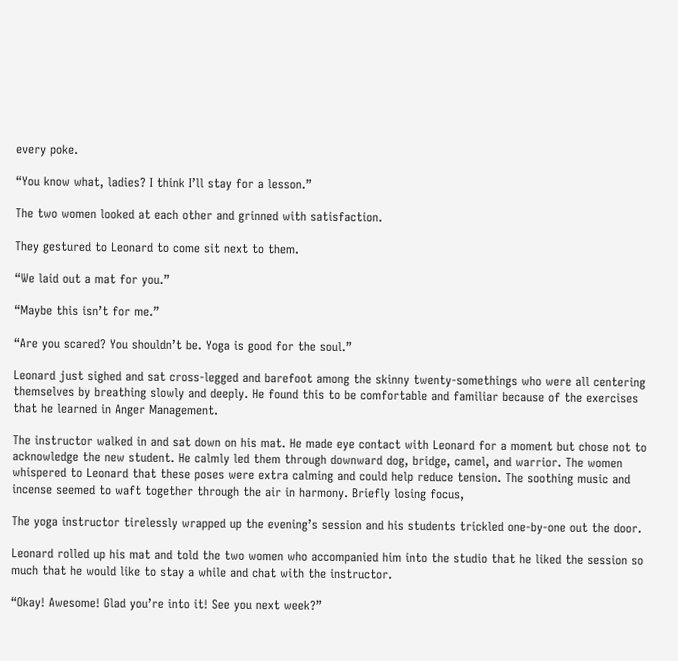every poke.

“You know what, ladies? I think I’ll stay for a lesson.”

The two women looked at each other and grinned with satisfaction.

They gestured to Leonard to come sit next to them.

“We laid out a mat for you.”

“Maybe this isn’t for me.”

“Are you scared? You shouldn’t be. Yoga is good for the soul.”

Leonard just sighed and sat cross-legged and barefoot among the skinny twenty-somethings who were all centering themselves by breathing slowly and deeply. He found this to be comfortable and familiar because of the exercises that he learned in Anger Management.

The instructor walked in and sat down on his mat. He made eye contact with Leonard for a moment but chose not to acknowledge the new student. He calmly led them through downward dog, bridge, camel, and warrior. The women whispered to Leonard that these poses were extra calming and could help reduce tension. The soothing music and incense seemed to waft together through the air in harmony. Briefly losing focus,

The yoga instructor tirelessly wrapped up the evening’s session and his students trickled one-by-one out the door.

Leonard rolled up his mat and told the two women who accompanied him into the studio that he liked the session so much that he would like to stay a while and chat with the instructor.

“Okay! Awesome! Glad you’re into it! See you next week?”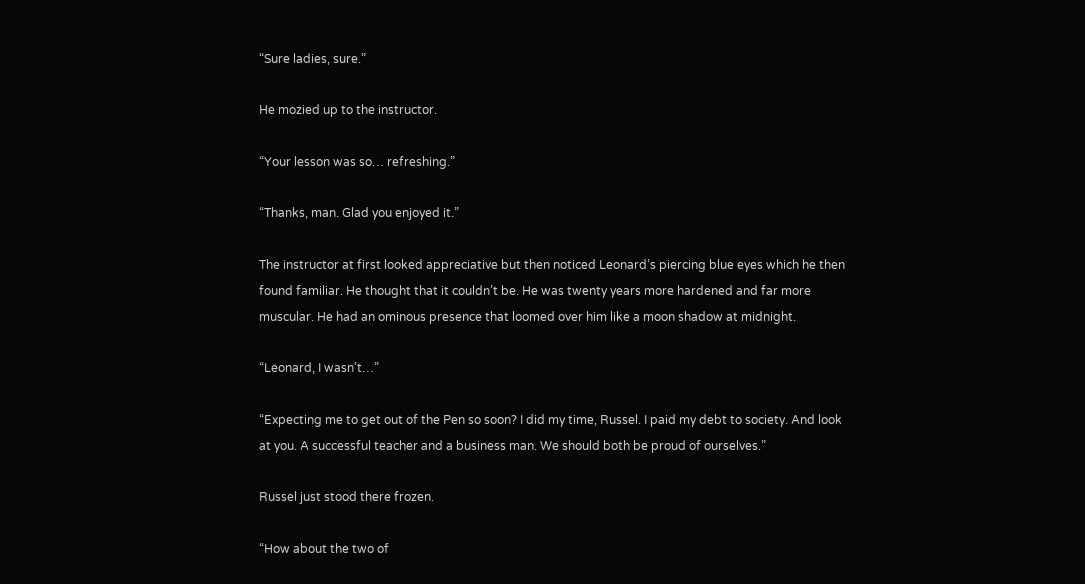“Sure ladies, sure.”

He mozied up to the instructor.

“Your lesson was so… refreshing.”

“Thanks, man. Glad you enjoyed it.”

The instructor at first looked appreciative but then noticed Leonard’s piercing blue eyes which he then found familiar. He thought that it couldn’t be. He was twenty years more hardened and far more muscular. He had an ominous presence that loomed over him like a moon shadow at midnight.

“Leonard, I wasn’t…”

“Expecting me to get out of the Pen so soon? I did my time, Russel. I paid my debt to society. And look at you. A successful teacher and a business man. We should both be proud of ourselves.”

Russel just stood there frozen.

“How about the two of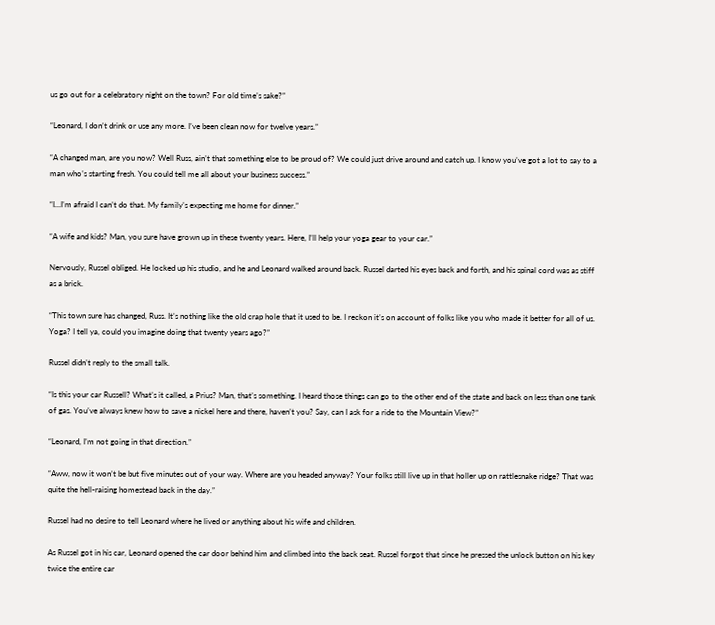us go out for a celebratory night on the town? For old time’s sake?”

“Leonard, I don’t drink or use any more. I’ve been clean now for twelve years.”

“A changed man, are you now? Well Russ, ain’t that something else to be proud of? We could just drive around and catch up. I know you’ve got a lot to say to a man who’s starting fresh. You could tell me all about your business success.”

“I…I’m afraid I can’t do that. My family’s expecting me home for dinner.”

“A wife and kids? Man, you sure have grown up in these twenty years. Here, I’ll help your yoga gear to your car.”

Nervously, Russel obliged. He locked up his studio, and he and Leonard walked around back. Russel darted his eyes back and forth, and his spinal cord was as stiff as a brick.

“This town sure has changed, Russ. It’s nothing like the old crap hole that it used to be. I reckon it’s on account of folks like you who made it better for all of us. Yoga? I tell ya, could you imagine doing that twenty years ago?”

Russel didn’t reply to the small talk.

“Is this your car Russell? What’s it called, a Prius? Man, that’s something. I heard those things can go to the other end of the state and back on less than one tank of gas. You’ve always knew how to save a nickel here and there, haven’t you? Say, can I ask for a ride to the Mountain View?”

“Leonard, I’m not going in that direction.”

“Aww, now it won’t be but five minutes out of your way. Where are you headed anyway? Your folks still live up in that holler up on rattlesnake ridge? That was quite the hell-raising homestead back in the day.”

Russel had no desire to tell Leonard where he lived or anything about his wife and children.

As Russel got in his car, Leonard opened the car door behind him and climbed into the back seat. Russel forgot that since he pressed the unlock button on his key twice the entire car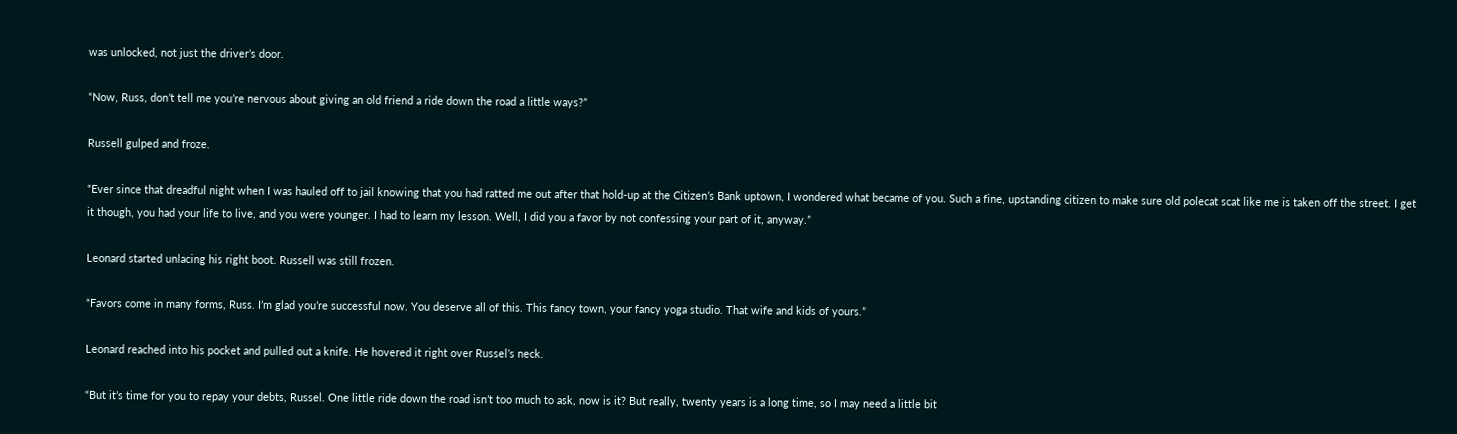was unlocked, not just the driver’s door.

“Now, Russ, don’t tell me you’re nervous about giving an old friend a ride down the road a little ways?”

Russell gulped and froze.

“Ever since that dreadful night when I was hauled off to jail knowing that you had ratted me out after that hold-up at the Citizen’s Bank uptown, I wondered what became of you. Such a fine, upstanding citizen to make sure old polecat scat like me is taken off the street. I get it though, you had your life to live, and you were younger. I had to learn my lesson. Well, I did you a favor by not confessing your part of it, anyway.”

Leonard started unlacing his right boot. Russell was still frozen.

“Favors come in many forms, Russ. I’m glad you’re successful now. You deserve all of this. This fancy town, your fancy yoga studio. That wife and kids of yours.”

Leonard reached into his pocket and pulled out a knife. He hovered it right over Russel’s neck.

“But it’s time for you to repay your debts, Russel. One little ride down the road isn’t too much to ask, now is it? But really, twenty years is a long time, so I may need a little bit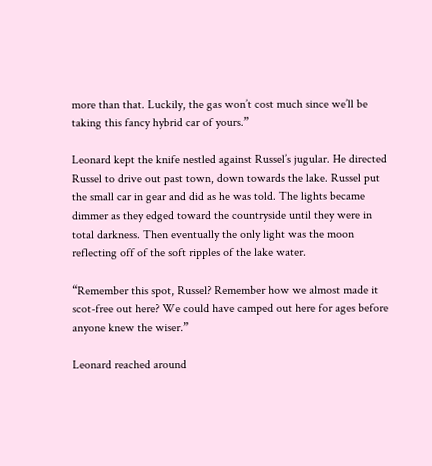more than that. Luckily, the gas won’t cost much since we’ll be taking this fancy hybrid car of yours.”

Leonard kept the knife nestled against Russel’s jugular. He directed Russel to drive out past town, down towards the lake. Russel put the small car in gear and did as he was told. The lights became dimmer as they edged toward the countryside until they were in total darkness. Then eventually the only light was the moon reflecting off of the soft ripples of the lake water.

“Remember this spot, Russel? Remember how we almost made it scot-free out here? We could have camped out here for ages before anyone knew the wiser.”

Leonard reached around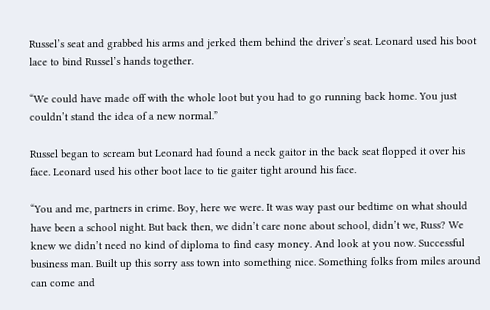Russel’s seat and grabbed his arms and jerked them behind the driver’s seat. Leonard used his boot lace to bind Russel’s hands together.

“We could have made off with the whole loot but you had to go running back home. You just couldn’t stand the idea of a new normal.”

Russel began to scream but Leonard had found a neck gaitor in the back seat flopped it over his face. Leonard used his other boot lace to tie gaiter tight around his face.

“You and me, partners in crime. Boy, here we were. It was way past our bedtime on what should have been a school night. But back then, we didn’t care none about school, didn’t we, Russ? We knew we didn’t need no kind of diploma to find easy money. And look at you now. Successful business man. Built up this sorry ass town into something nice. Something folks from miles around can come and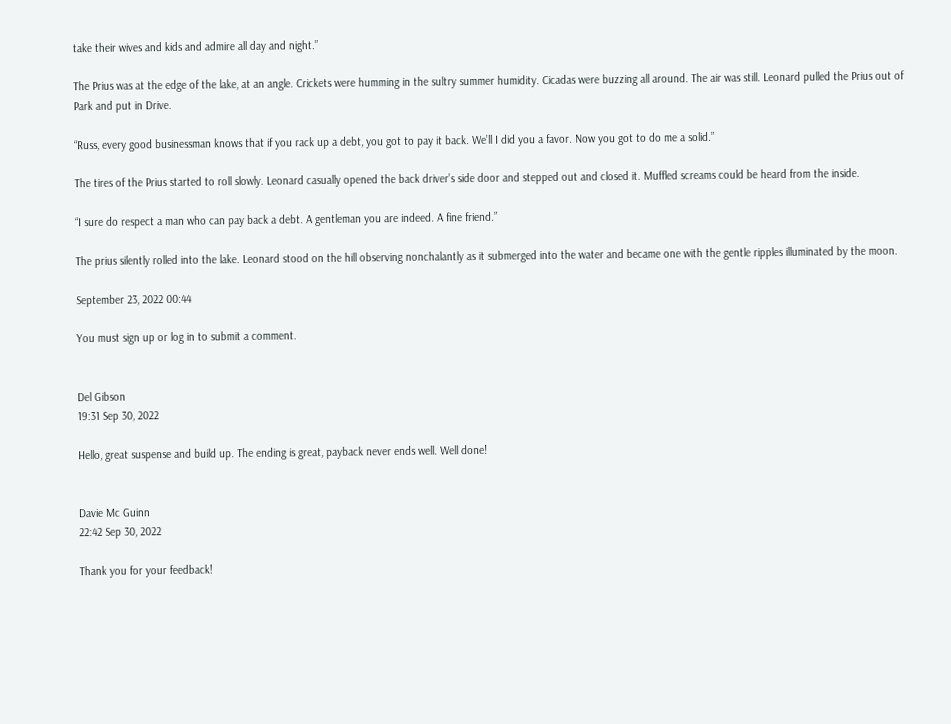take their wives and kids and admire all day and night.”

The Prius was at the edge of the lake, at an angle. Crickets were humming in the sultry summer humidity. Cicadas were buzzing all around. The air was still. Leonard pulled the Prius out of Park and put in Drive.

“Russ, every good businessman knows that if you rack up a debt, you got to pay it back. We’ll I did you a favor. Now you got to do me a solid.”

The tires of the Prius started to roll slowly. Leonard casually opened the back driver’s side door and stepped out and closed it. Muffled screams could be heard from the inside.

“I sure do respect a man who can pay back a debt. A gentleman you are indeed. A fine friend.”

The prius silently rolled into the lake. Leonard stood on the hill observing nonchalantly as it submerged into the water and became one with the gentle ripples illuminated by the moon.

September 23, 2022 00:44

You must sign up or log in to submit a comment.


Del Gibson
19:31 Sep 30, 2022

Hello, great suspense and build up. The ending is great, payback never ends well. Well done!


Davie Mc Guinn
22:42 Sep 30, 2022

Thank you for your feedback!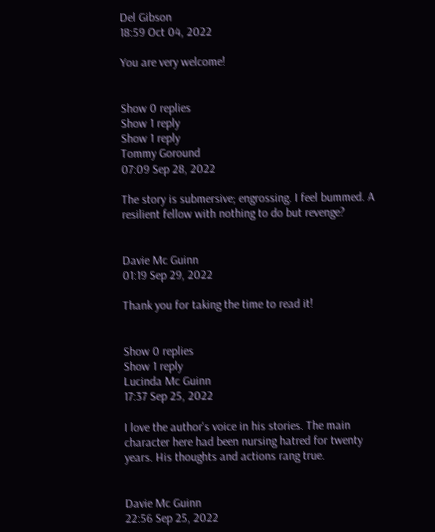Del Gibson
18:59 Oct 04, 2022

You are very welcome!


Show 0 replies
Show 1 reply
Show 1 reply
Tommy Goround
07:09 Sep 28, 2022

The story is submersive; engrossing. I feel bummed. A resilient fellow with nothing to do but revenge?


Davie Mc Guinn
01:19 Sep 29, 2022

Thank you for taking the time to read it!


Show 0 replies
Show 1 reply
Lucinda Mc Guinn
17:37 Sep 25, 2022

I love the author's voice in his stories. The main character here had been nursing hatred for twenty years. His thoughts and actions rang true.


Davie Mc Guinn
22:56 Sep 25, 2022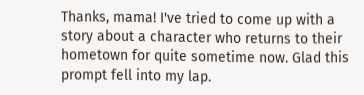Thanks, mama! I've tried to come up with a story about a character who returns to their hometown for quite sometime now. Glad this prompt fell into my lap.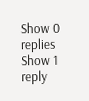Show 0 replies
Show 1 reply